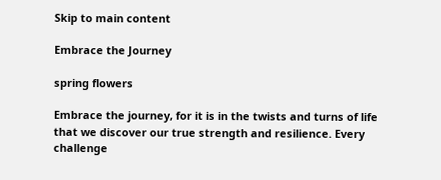Skip to main content

Embrace the Journey

spring flowers

Embrace the journey, for it is in the twists and turns of life that we discover our true strength and resilience. Every challenge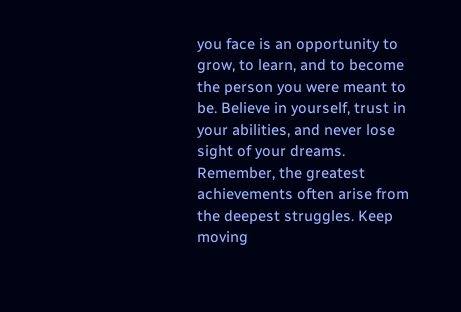you face is an opportunity to grow, to learn, and to become the person you were meant to be. Believe in yourself, trust in your abilities, and never lose sight of your dreams. Remember, the greatest achievements often arise from the deepest struggles. Keep moving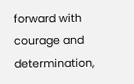forward with courage and determination,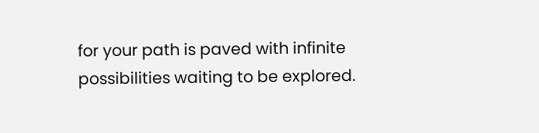for your path is paved with infinite possibilities waiting to be explored.